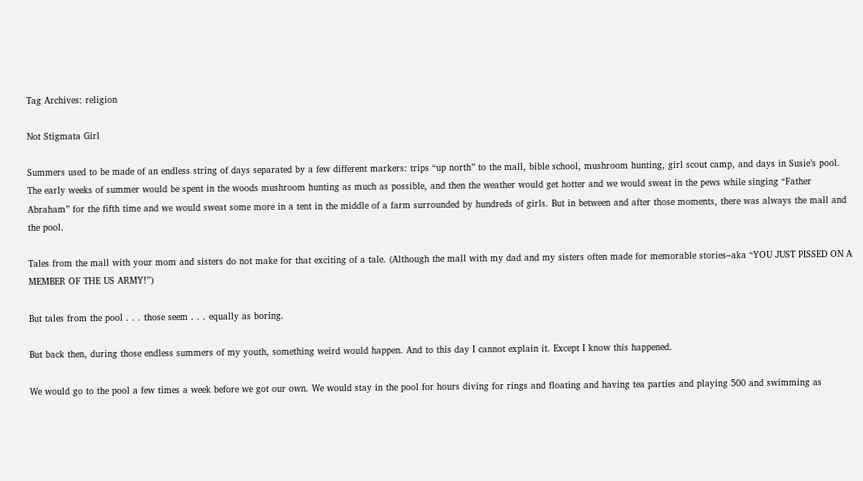Tag Archives: religion

Not Stigmata Girl

Summers used to be made of an endless string of days separated by a few different markers: trips “up north” to the mall, bible school, mushroom hunting, girl scout camp, and days in Susie’s pool. The early weeks of summer would be spent in the woods mushroom hunting as much as possible, and then the weather would get hotter and we would sweat in the pews while singing “Father Abraham” for the fifth time and we would sweat some more in a tent in the middle of a farm surrounded by hundreds of girls. But in between and after those moments, there was always the mall and the pool.

Tales from the mall with your mom and sisters do not make for that exciting of a tale. (Although the mall with my dad and my sisters often made for memorable stories–aka “YOU JUST PISSED ON A MEMBER OF THE US ARMY!”)

But tales from the pool . . . those seem . . . equally as boring.

But back then, during those endless summers of my youth, something weird would happen. And to this day I cannot explain it. Except I know this happened.

We would go to the pool a few times a week before we got our own. We would stay in the pool for hours diving for rings and floating and having tea parties and playing 500 and swimming as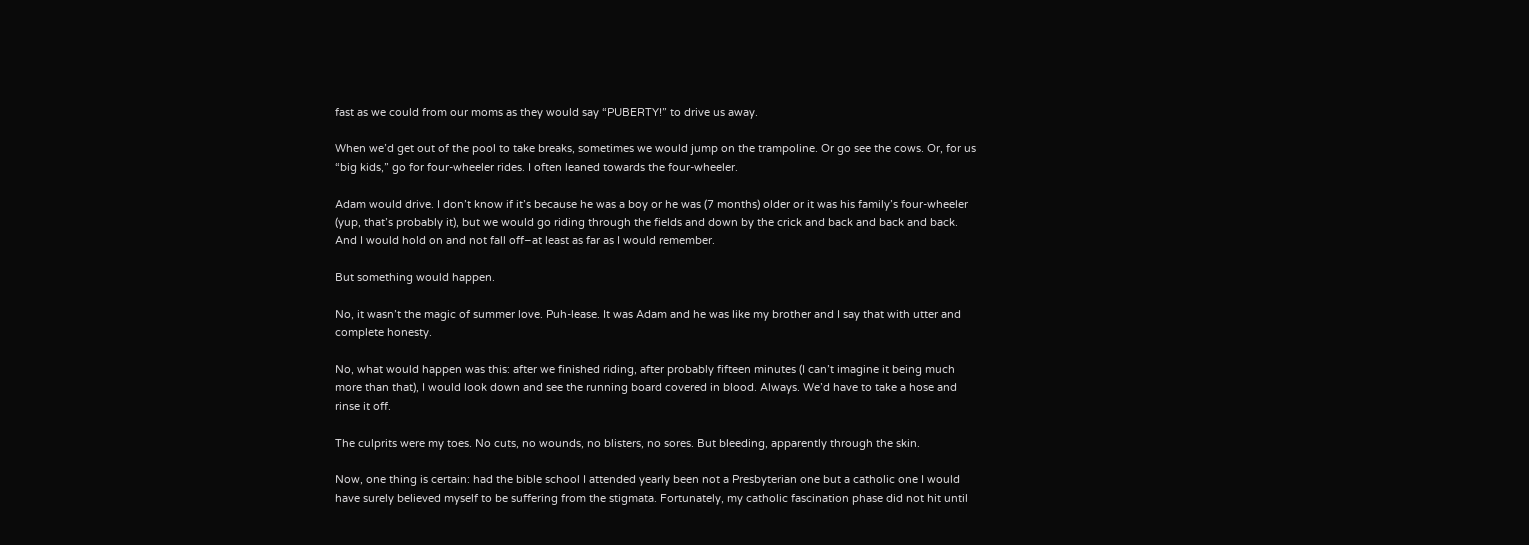fast as we could from our moms as they would say “PUBERTY!” to drive us away.

When we’d get out of the pool to take breaks, sometimes we would jump on the trampoline. Or go see the cows. Or, for us “big kids,” go for four-wheeler rides. I often leaned towards the four-wheeler.

Adam would drive. I don’t know if it’s because he was a boy or he was (7 months) older or it was his family’s four-wheeler (yup, that’s probably it), but we would go riding through the fields and down by the crick and back and back and back. And I would hold on and not fall off–at least as far as I would remember.

But something would happen.

No, it wasn’t the magic of summer love. Puh-lease. It was Adam and he was like my brother and I say that with utter and complete honesty.

No, what would happen was this: after we finished riding, after probably fifteen minutes (I can’t imagine it being much more than that), I would look down and see the running board covered in blood. Always. We’d have to take a hose and rinse it off.

The culprits were my toes. No cuts, no wounds, no blisters, no sores. But bleeding, apparently through the skin.

Now, one thing is certain: had the bible school I attended yearly been not a Presbyterian one but a catholic one I would have surely believed myself to be suffering from the stigmata. Fortunately, my catholic fascination phase did not hit until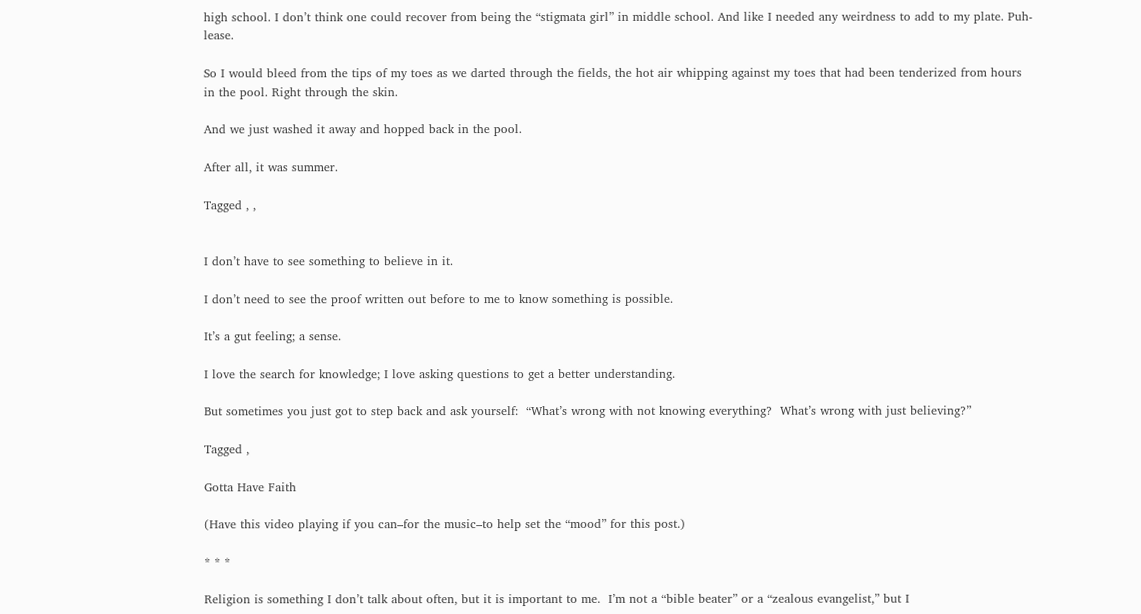high school. I don’t think one could recover from being the “stigmata girl” in middle school. And like I needed any weirdness to add to my plate. Puh-lease.

So I would bleed from the tips of my toes as we darted through the fields, the hot air whipping against my toes that had been tenderized from hours in the pool. Right through the skin.

And we just washed it away and hopped back in the pool.

After all, it was summer.

Tagged , ,


I don’t have to see something to believe in it.

I don’t need to see the proof written out before to me to know something is possible.

It’s a gut feeling; a sense.

I love the search for knowledge; I love asking questions to get a better understanding.

But sometimes you just got to step back and ask yourself:  “What’s wrong with not knowing everything?  What’s wrong with just believing?”

Tagged ,

Gotta Have Faith

(Have this video playing if you can–for the music–to help set the “mood” for this post.)

* * *

Religion is something I don’t talk about often, but it is important to me.  I’m not a “bible beater” or a “zealous evangelist,” but I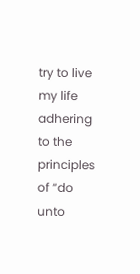try to live my life adhering to the principles of “do unto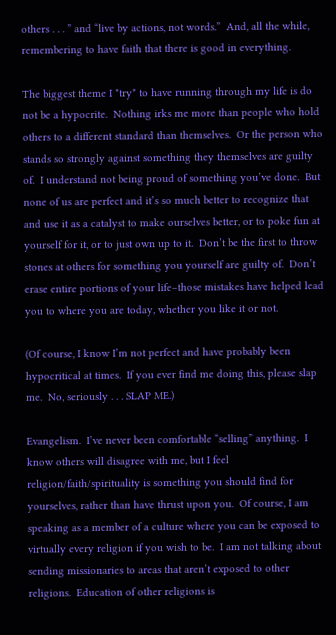others . . . ” and “live by actions, not words.”  And, all the while, remembering to have faith that there is good in everything.

The biggest theme I *try* to have running through my life is do not be a hypocrite.  Nothing irks me more than people who hold others to a different standard than themselves.  Or the person who stands so strongly against something they themselves are guilty of.  I understand not being proud of something you’ve done.  But none of us are perfect and it’s so much better to recognize that and use it as a catalyst to make ourselves better, or to poke fun at yourself for it, or to just own up to it.  Don’t be the first to throw stones at others for something you yourself are guilty of.  Don’t erase entire portions of your life–those mistakes have helped lead you to where you are today, whether you like it or not.

(Of course, I know I’m not perfect and have probably been hypocritical at times.  If you ever find me doing this, please slap me.  No, seriously . . . SLAP ME.)

Evangelism.  I’ve never been comfortable “selling” anything.  I know others will disagree with me, but I feel religion/faith/spirituality is something you should find for yourselves, rather than have thrust upon you.  Of course, I am speaking as a member of a culture where you can be exposed to virtually every religion if you wish to be.  I am not talking about sending missionaries to areas that aren’t exposed to other religions.  Education of other religions is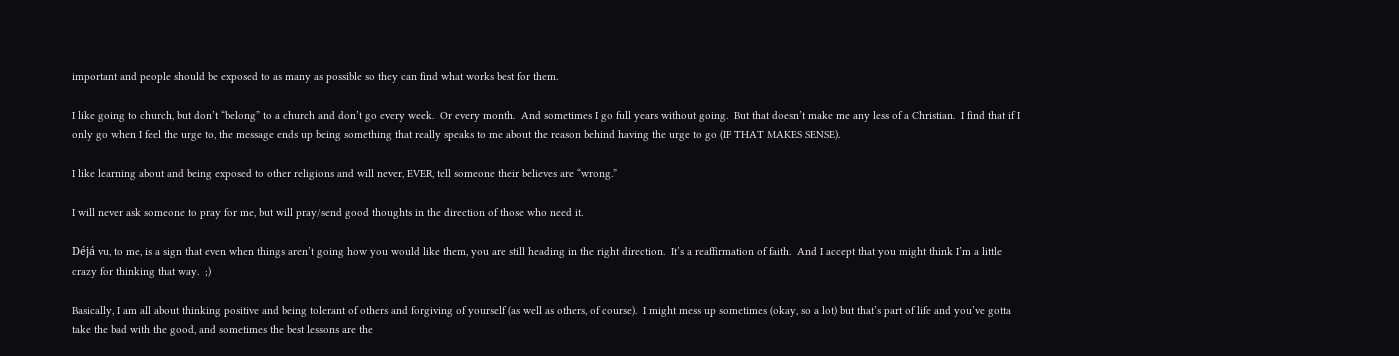important and people should be exposed to as many as possible so they can find what works best for them.

I like going to church, but don’t “belong” to a church and don’t go every week.  Or every month.  And sometimes I go full years without going.  But that doesn’t make me any less of a Christian.  I find that if I only go when I feel the urge to, the message ends up being something that really speaks to me about the reason behind having the urge to go (IF THAT MAKES SENSE).

I like learning about and being exposed to other religions and will never, EVER, tell someone their believes are “wrong.”

I will never ask someone to pray for me, but will pray/send good thoughts in the direction of those who need it.

Déjá vu, to me, is a sign that even when things aren’t going how you would like them, you are still heading in the right direction.  It’s a reaffirmation of faith.  And I accept that you might think I’m a little crazy for thinking that way.  ;)

Basically, I am all about thinking positive and being tolerant of others and forgiving of yourself (as well as others, of course).  I might mess up sometimes (okay, so a lot) but that’s part of life and you’ve gotta take the bad with the good, and sometimes the best lessons are the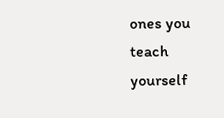ones you teach yourself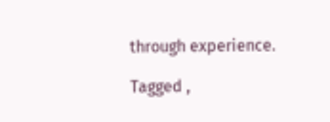through experience.

Tagged ,